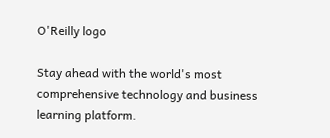O'Reilly logo

Stay ahead with the world's most comprehensive technology and business learning platform.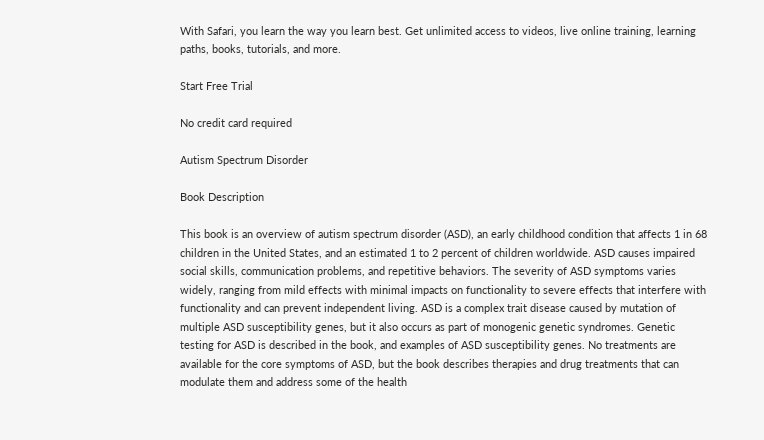With Safari, you learn the way you learn best. Get unlimited access to videos, live online training, learning paths, books, tutorials, and more.

Start Free Trial

No credit card required

Autism Spectrum Disorder

Book Description

This book is an overview of autism spectrum disorder (ASD), an early childhood condition that affects 1 in 68 children in the United States, and an estimated 1 to 2 percent of children worldwide. ASD causes impaired social skills, communication problems, and repetitive behaviors. The severity of ASD symptoms varies widely, ranging from mild effects with minimal impacts on functionality to severe effects that interfere with functionality and can prevent independent living. ASD is a complex trait disease caused by mutation of multiple ASD susceptibility genes, but it also occurs as part of monogenic genetic syndromes. Genetic testing for ASD is described in the book, and examples of ASD susceptibility genes. No treatments are available for the core symptoms of ASD, but the book describes therapies and drug treatments that can modulate them and address some of the health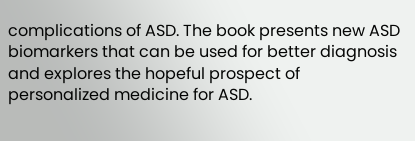complications of ASD. The book presents new ASD biomarkers that can be used for better diagnosis and explores the hopeful prospect of personalized medicine for ASD.